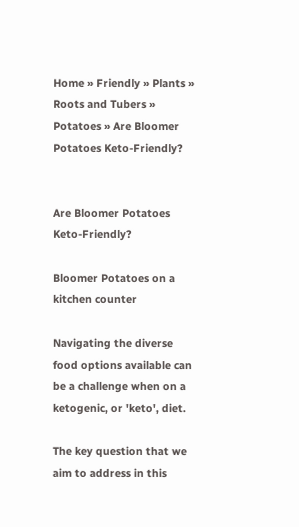Home » Friendly » Plants » Roots and Tubers » Potatoes » Are Bloomer Potatoes Keto-Friendly?


Are Bloomer Potatoes Keto-Friendly?

Bloomer Potatoes on a kitchen counter

Navigating the diverse food options available can be a challenge when on a ketogenic, or 'keto', diet.

The key question that we aim to address in this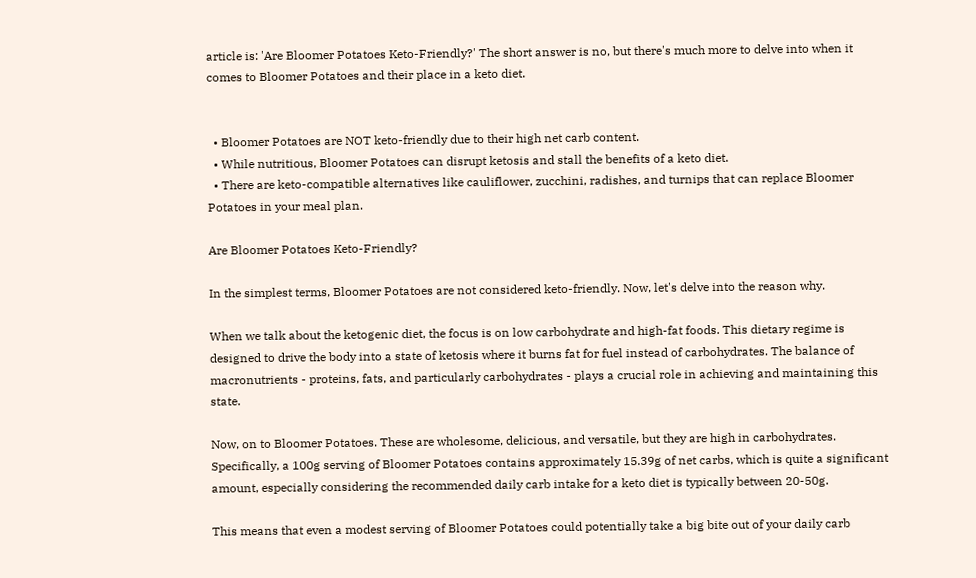article is: 'Are Bloomer Potatoes Keto-Friendly?' The short answer is no, but there's much more to delve into when it comes to Bloomer Potatoes and their place in a keto diet.


  • Bloomer Potatoes are NOT keto-friendly due to their high net carb content.
  • While nutritious, Bloomer Potatoes can disrupt ketosis and stall the benefits of a keto diet.
  • There are keto-compatible alternatives like cauliflower, zucchini, radishes, and turnips that can replace Bloomer Potatoes in your meal plan.

Are Bloomer Potatoes Keto-Friendly?

In the simplest terms, Bloomer Potatoes are not considered keto-friendly. Now, let's delve into the reason why.

When we talk about the ketogenic diet, the focus is on low carbohydrate and high-fat foods. This dietary regime is designed to drive the body into a state of ketosis where it burns fat for fuel instead of carbohydrates. The balance of macronutrients - proteins, fats, and particularly carbohydrates - plays a crucial role in achieving and maintaining this state.

Now, on to Bloomer Potatoes. These are wholesome, delicious, and versatile, but they are high in carbohydrates. Specifically, a 100g serving of Bloomer Potatoes contains approximately 15.39g of net carbs, which is quite a significant amount, especially considering the recommended daily carb intake for a keto diet is typically between 20-50g.

This means that even a modest serving of Bloomer Potatoes could potentially take a big bite out of your daily carb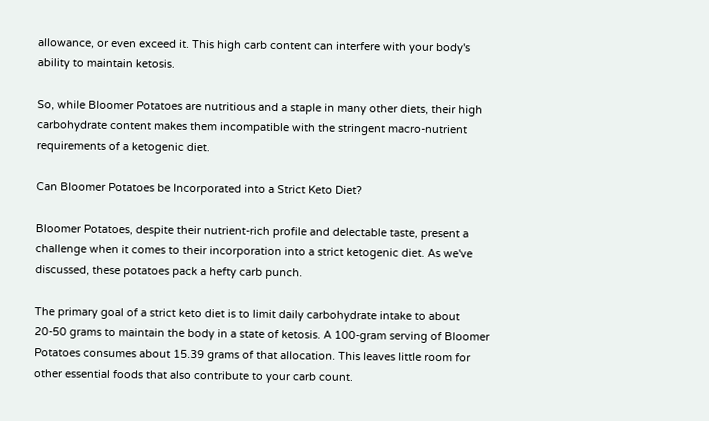allowance, or even exceed it. This high carb content can interfere with your body's ability to maintain ketosis.

So, while Bloomer Potatoes are nutritious and a staple in many other diets, their high carbohydrate content makes them incompatible with the stringent macro-nutrient requirements of a ketogenic diet.

Can Bloomer Potatoes be Incorporated into a Strict Keto Diet?

Bloomer Potatoes, despite their nutrient-rich profile and delectable taste, present a challenge when it comes to their incorporation into a strict ketogenic diet. As we've discussed, these potatoes pack a hefty carb punch.

The primary goal of a strict keto diet is to limit daily carbohydrate intake to about 20-50 grams to maintain the body in a state of ketosis. A 100-gram serving of Bloomer Potatoes consumes about 15.39 grams of that allocation. This leaves little room for other essential foods that also contribute to your carb count.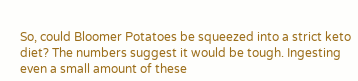So, could Bloomer Potatoes be squeezed into a strict keto diet? The numbers suggest it would be tough. Ingesting even a small amount of these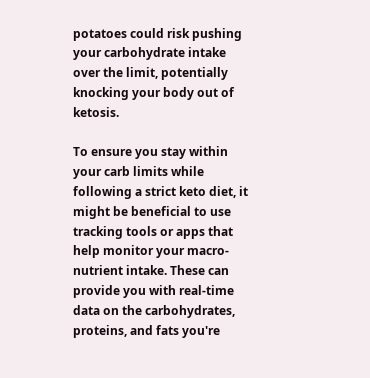potatoes could risk pushing your carbohydrate intake over the limit, potentially knocking your body out of ketosis.

To ensure you stay within your carb limits while following a strict keto diet, it might be beneficial to use tracking tools or apps that help monitor your macro-nutrient intake. These can provide you with real-time data on the carbohydrates, proteins, and fats you're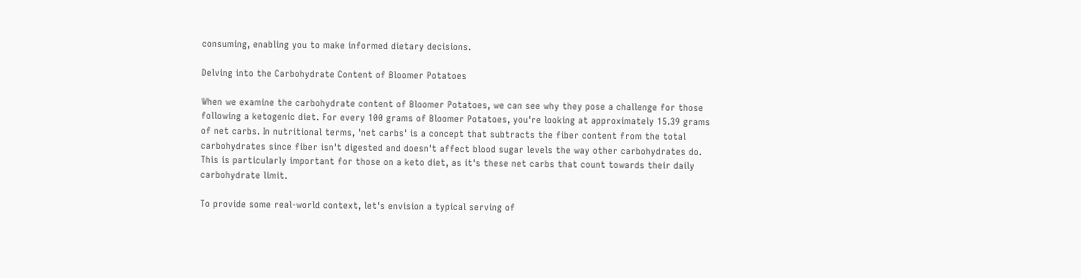consuming, enabling you to make informed dietary decisions.

Delving into the Carbohydrate Content of Bloomer Potatoes

When we examine the carbohydrate content of Bloomer Potatoes, we can see why they pose a challenge for those following a ketogenic diet. For every 100 grams of Bloomer Potatoes, you're looking at approximately 15.39 grams of net carbs. In nutritional terms, 'net carbs' is a concept that subtracts the fiber content from the total carbohydrates since fiber isn't digested and doesn't affect blood sugar levels the way other carbohydrates do. This is particularly important for those on a keto diet, as it's these net carbs that count towards their daily carbohydrate limit.

To provide some real-world context, let's envision a typical serving of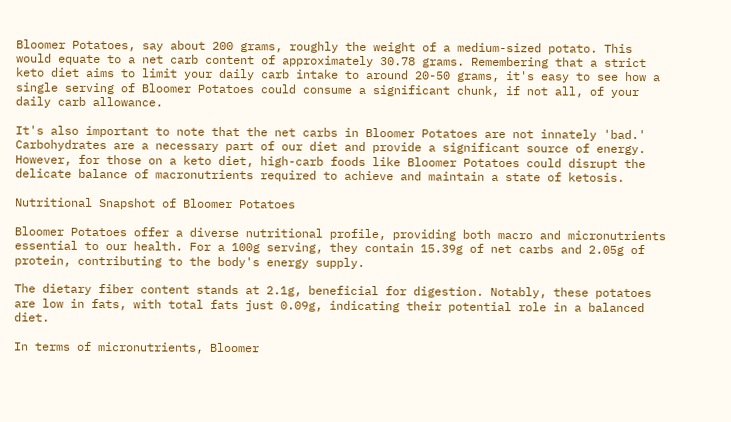Bloomer Potatoes, say about 200 grams, roughly the weight of a medium-sized potato. This would equate to a net carb content of approximately 30.78 grams. Remembering that a strict keto diet aims to limit your daily carb intake to around 20-50 grams, it's easy to see how a single serving of Bloomer Potatoes could consume a significant chunk, if not all, of your daily carb allowance.

It's also important to note that the net carbs in Bloomer Potatoes are not innately 'bad.' Carbohydrates are a necessary part of our diet and provide a significant source of energy. However, for those on a keto diet, high-carb foods like Bloomer Potatoes could disrupt the delicate balance of macronutrients required to achieve and maintain a state of ketosis.

Nutritional Snapshot of Bloomer Potatoes

Bloomer Potatoes offer a diverse nutritional profile, providing both macro and micronutrients essential to our health. For a 100g serving, they contain 15.39g of net carbs and 2.05g of protein, contributing to the body's energy supply.

The dietary fiber content stands at 2.1g, beneficial for digestion. Notably, these potatoes are low in fats, with total fats just 0.09g, indicating their potential role in a balanced diet.

In terms of micronutrients, Bloomer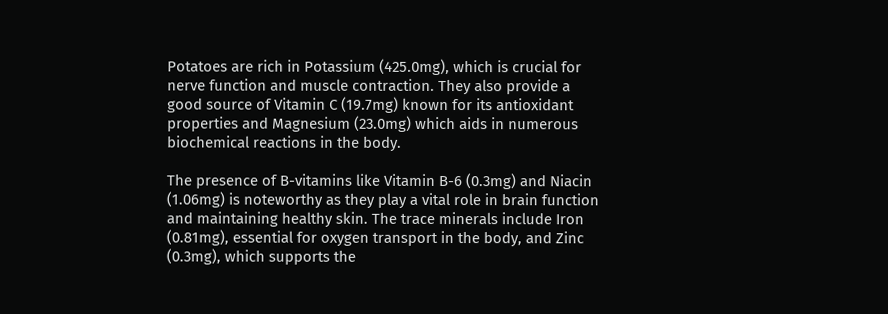Potatoes are rich in Potassium (425.0mg), which is crucial for nerve function and muscle contraction. They also provide a good source of Vitamin C (19.7mg) known for its antioxidant properties and Magnesium (23.0mg) which aids in numerous biochemical reactions in the body.

The presence of B-vitamins like Vitamin B-6 (0.3mg) and Niacin (1.06mg) is noteworthy as they play a vital role in brain function and maintaining healthy skin. The trace minerals include Iron (0.81mg), essential for oxygen transport in the body, and Zinc (0.3mg), which supports the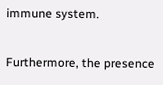immune system.

Furthermore, the presence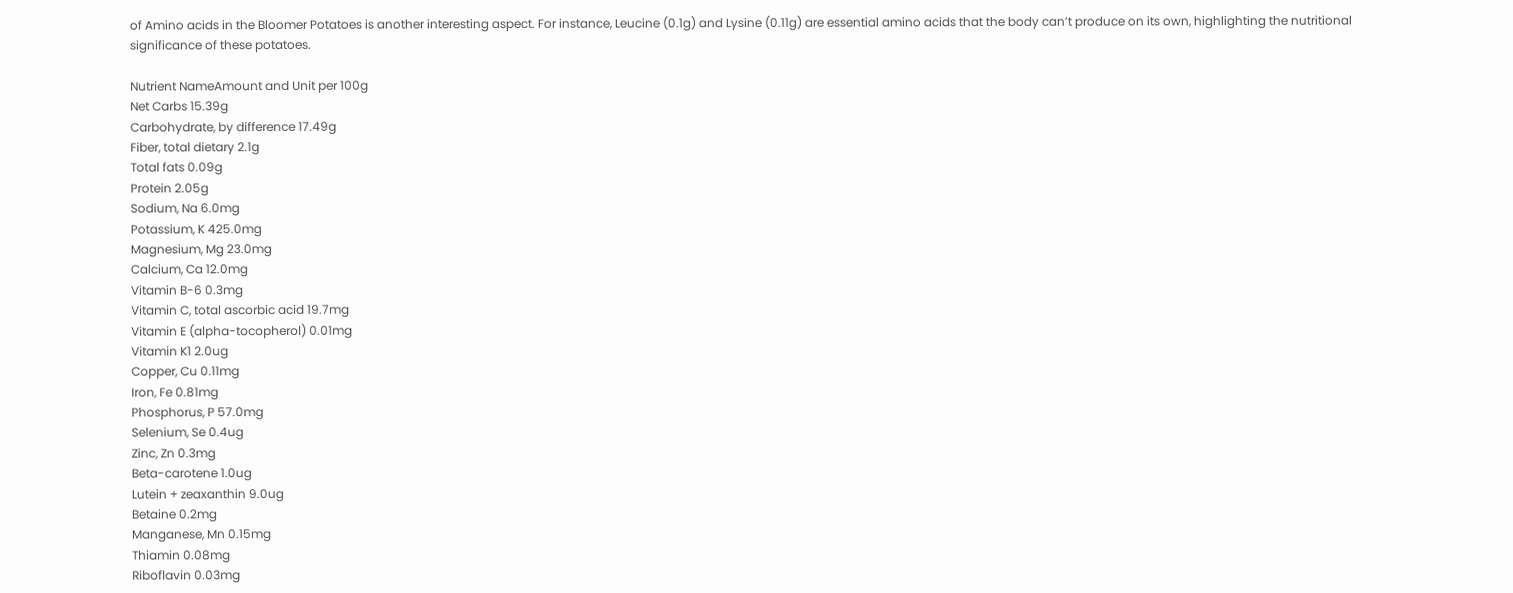of Amino acids in the Bloomer Potatoes is another interesting aspect. For instance, Leucine (0.1g) and Lysine (0.11g) are essential amino acids that the body can’t produce on its own, highlighting the nutritional significance of these potatoes.

Nutrient NameAmount and Unit per 100g
Net Carbs 15.39g
Carbohydrate, by difference 17.49g
Fiber, total dietary 2.1g
Total fats 0.09g
Protein 2.05g
Sodium, Na 6.0mg
Potassium, K 425.0mg
Magnesium, Mg 23.0mg
Calcium, Ca 12.0mg
Vitamin B-6 0.3mg
Vitamin C, total ascorbic acid 19.7mg
Vitamin E (alpha-tocopherol) 0.01mg
Vitamin K1 2.0ug
Copper, Cu 0.11mg
Iron, Fe 0.81mg
Phosphorus, P 57.0mg
Selenium, Se 0.4ug
Zinc, Zn 0.3mg
Beta-carotene 1.0ug
Lutein + zeaxanthin 9.0ug
Betaine 0.2mg
Manganese, Mn 0.15mg
Thiamin 0.08mg
Riboflavin 0.03mg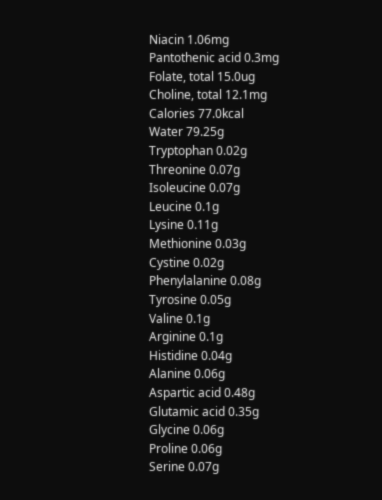Niacin 1.06mg
Pantothenic acid 0.3mg
Folate, total 15.0ug
Choline, total 12.1mg
Calories 77.0kcal
Water 79.25g
Tryptophan 0.02g
Threonine 0.07g
Isoleucine 0.07g
Leucine 0.1g
Lysine 0.11g
Methionine 0.03g
Cystine 0.02g
Phenylalanine 0.08g
Tyrosine 0.05g
Valine 0.1g
Arginine 0.1g
Histidine 0.04g
Alanine 0.06g
Aspartic acid 0.48g
Glutamic acid 0.35g
Glycine 0.06g
Proline 0.06g
Serine 0.07g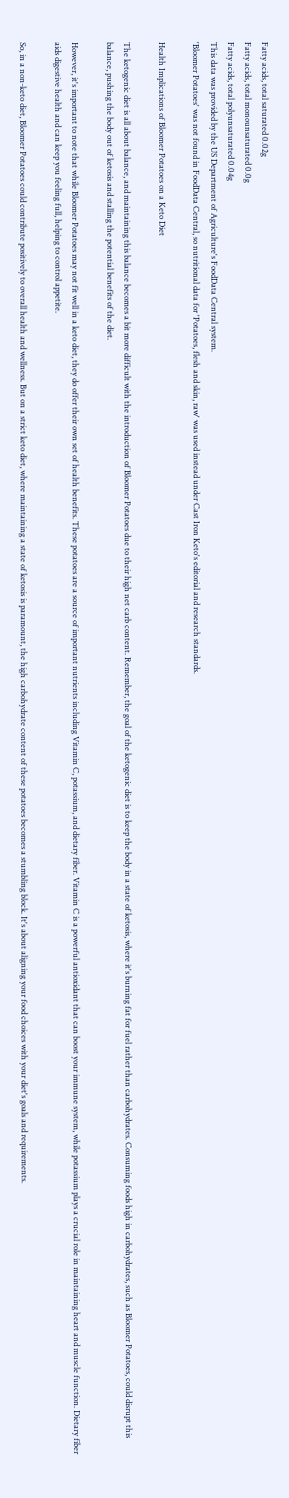Fatty acids, total saturated 0.02g
Fatty acids, total monounsaturated 0.0g
Fatty acids, total polyunsaturated 0.04g
This data was provided by the US Department of Agriculture's FoodData Central system.
'Bloomer Potatoes' was not found in FoodData Central, so nutritional data for 'Potatoes, flesh and skin, raw' was used instead under Cast Iron Keto's editorial and research standards.

Health Implications of Bloomer Potatoes on a Keto Diet

The ketogenic diet is all about balance, and maintaining this balance becomes a bit more difficult with the introduction of Bloomer Potatoes due to their high net carb content. Remember, the goal of the ketogenic diet is to keep the body in a state of ketosis, where it's burning fat for fuel rather than carbohydrates. Consuming foods high in carbohydrates, such as Bloomer Potatoes, could disrupt this balance, pushing the body out of ketosis and stalling the potential benefits of the diet.

However, it's important to note that while Bloomer Potatoes may not fit well in a keto diet, they do offer their own set of health benefits. These potatoes are a source of important nutrients including Vitamin C, potassium, and dietary fiber. Vitamin C is a powerful antioxidant that can boost your immune system, while potassium plays a crucial role in maintaining heart and muscle function. Dietary fiber aids digestive health and can keep you feeling full, helping to control appetite.

So, in a non-keto diet, Bloomer Potatoes could contribute positively to overall health and wellness. But on a strict keto diet, where maintaining a state of ketosis is paramount, the high carbohydrate content of these potatoes becomes a stumbling block. It's about aligning your food choices with your diet's goals and requirements.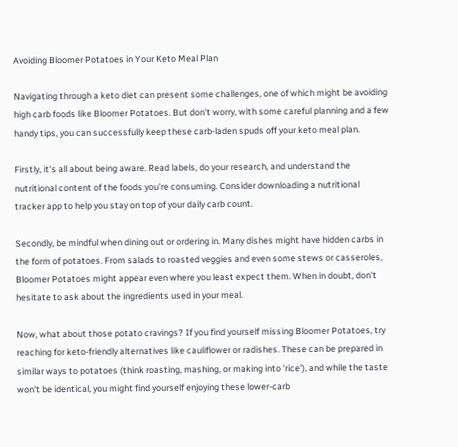Avoiding Bloomer Potatoes in Your Keto Meal Plan

Navigating through a keto diet can present some challenges, one of which might be avoiding high carb foods like Bloomer Potatoes. But don't worry, with some careful planning and a few handy tips, you can successfully keep these carb-laden spuds off your keto meal plan.

Firstly, it's all about being aware. Read labels, do your research, and understand the nutritional content of the foods you're consuming. Consider downloading a nutritional tracker app to help you stay on top of your daily carb count.

Secondly, be mindful when dining out or ordering in. Many dishes might have hidden carbs in the form of potatoes. From salads to roasted veggies and even some stews or casseroles, Bloomer Potatoes might appear even where you least expect them. When in doubt, don't hesitate to ask about the ingredients used in your meal.

Now, what about those potato cravings? If you find yourself missing Bloomer Potatoes, try reaching for keto-friendly alternatives like cauliflower or radishes. These can be prepared in similar ways to potatoes (think roasting, mashing, or making into 'rice'), and while the taste won't be identical, you might find yourself enjoying these lower-carb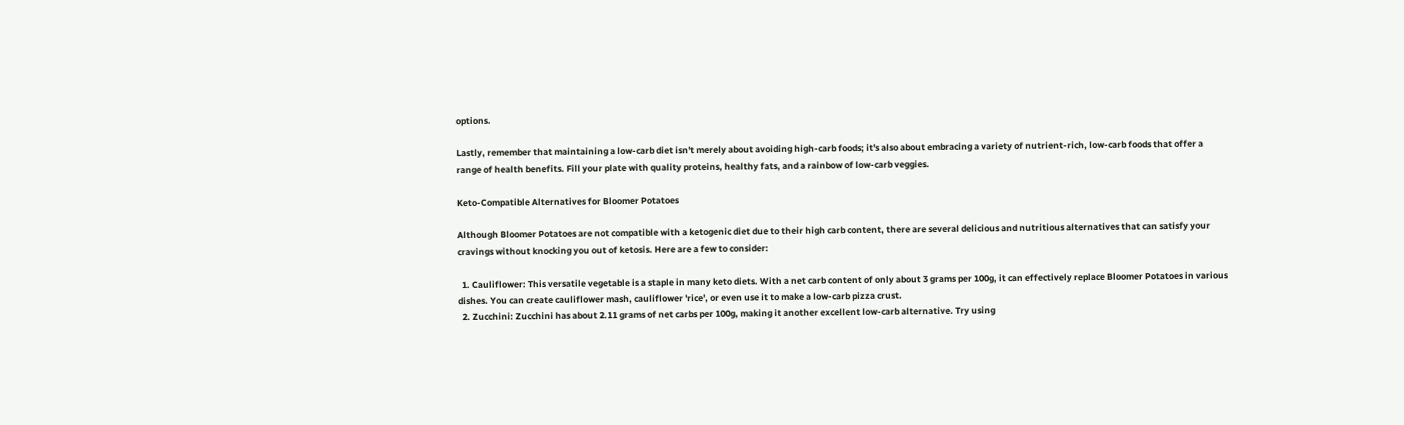options.

Lastly, remember that maintaining a low-carb diet isn't merely about avoiding high-carb foods; it's also about embracing a variety of nutrient-rich, low-carb foods that offer a range of health benefits. Fill your plate with quality proteins, healthy fats, and a rainbow of low-carb veggies.

Keto-Compatible Alternatives for Bloomer Potatoes

Although Bloomer Potatoes are not compatible with a ketogenic diet due to their high carb content, there are several delicious and nutritious alternatives that can satisfy your cravings without knocking you out of ketosis. Here are a few to consider:

  1. Cauliflower: This versatile vegetable is a staple in many keto diets. With a net carb content of only about 3 grams per 100g, it can effectively replace Bloomer Potatoes in various dishes. You can create cauliflower mash, cauliflower 'rice', or even use it to make a low-carb pizza crust.
  2. Zucchini: Zucchini has about 2.11 grams of net carbs per 100g, making it another excellent low-carb alternative. Try using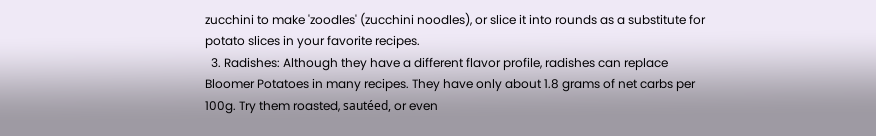zucchini to make 'zoodles' (zucchini noodles), or slice it into rounds as a substitute for potato slices in your favorite recipes.
  3. Radishes: Although they have a different flavor profile, radishes can replace Bloomer Potatoes in many recipes. They have only about 1.8 grams of net carbs per 100g. Try them roasted, sautéed, or even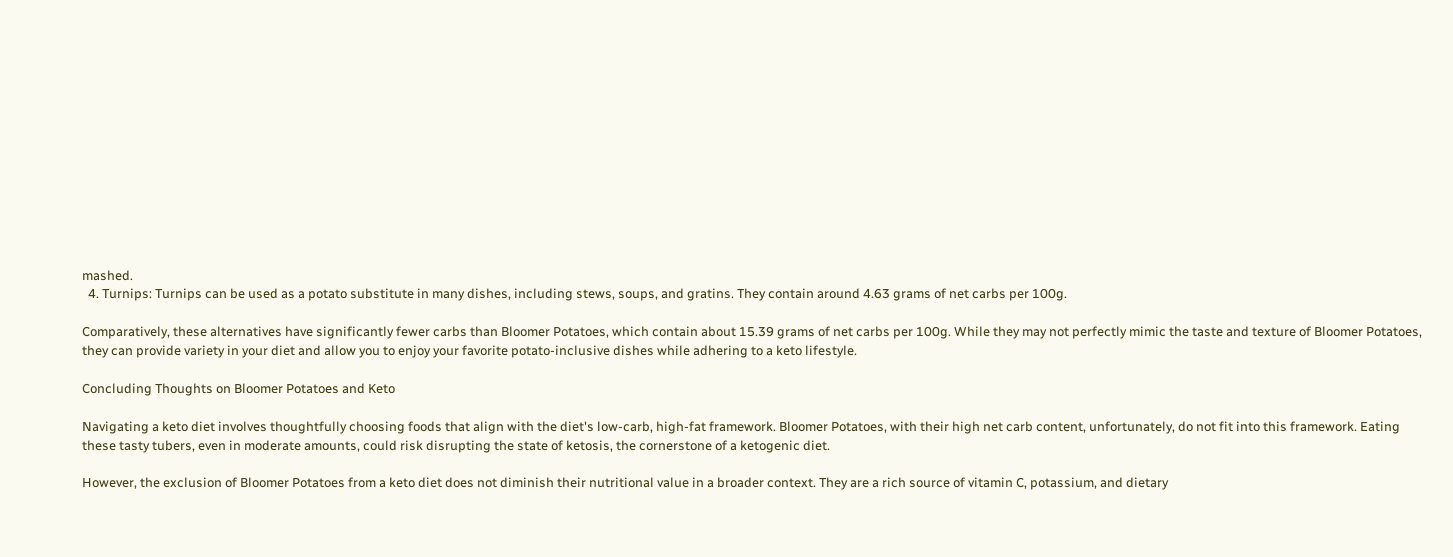mashed.
  4. Turnips: Turnips can be used as a potato substitute in many dishes, including stews, soups, and gratins. They contain around 4.63 grams of net carbs per 100g.

Comparatively, these alternatives have significantly fewer carbs than Bloomer Potatoes, which contain about 15.39 grams of net carbs per 100g. While they may not perfectly mimic the taste and texture of Bloomer Potatoes, they can provide variety in your diet and allow you to enjoy your favorite potato-inclusive dishes while adhering to a keto lifestyle.

Concluding Thoughts on Bloomer Potatoes and Keto

Navigating a keto diet involves thoughtfully choosing foods that align with the diet's low-carb, high-fat framework. Bloomer Potatoes, with their high net carb content, unfortunately, do not fit into this framework. Eating these tasty tubers, even in moderate amounts, could risk disrupting the state of ketosis, the cornerstone of a ketogenic diet.

However, the exclusion of Bloomer Potatoes from a keto diet does not diminish their nutritional value in a broader context. They are a rich source of vitamin C, potassium, and dietary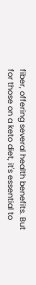fiber, offering several health benefits. But for those on a keto diet, it's essential to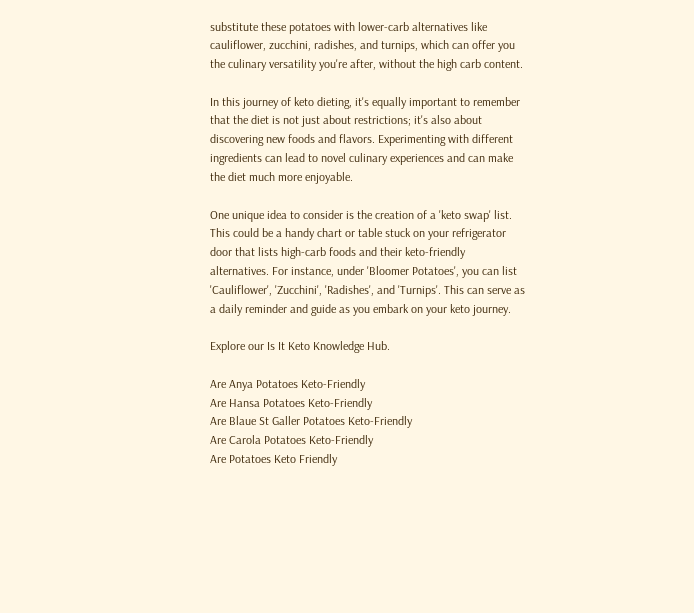substitute these potatoes with lower-carb alternatives like cauliflower, zucchini, radishes, and turnips, which can offer you the culinary versatility you're after, without the high carb content.

In this journey of keto dieting, it's equally important to remember that the diet is not just about restrictions; it's also about discovering new foods and flavors. Experimenting with different ingredients can lead to novel culinary experiences and can make the diet much more enjoyable.

One unique idea to consider is the creation of a 'keto swap' list. This could be a handy chart or table stuck on your refrigerator door that lists high-carb foods and their keto-friendly alternatives. For instance, under 'Bloomer Potatoes', you can list 'Cauliflower', 'Zucchini', 'Radishes', and 'Turnips'. This can serve as a daily reminder and guide as you embark on your keto journey.

Explore our Is It Keto Knowledge Hub.

Are Anya Potatoes Keto-Friendly
Are Hansa Potatoes Keto-Friendly
Are Blaue St Galler Potatoes Keto-Friendly
Are Carola Potatoes Keto-Friendly
Are Potatoes Keto Friendly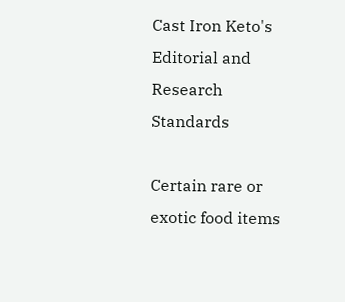Cast Iron Keto's Editorial and Research Standards

Certain rare or exotic food items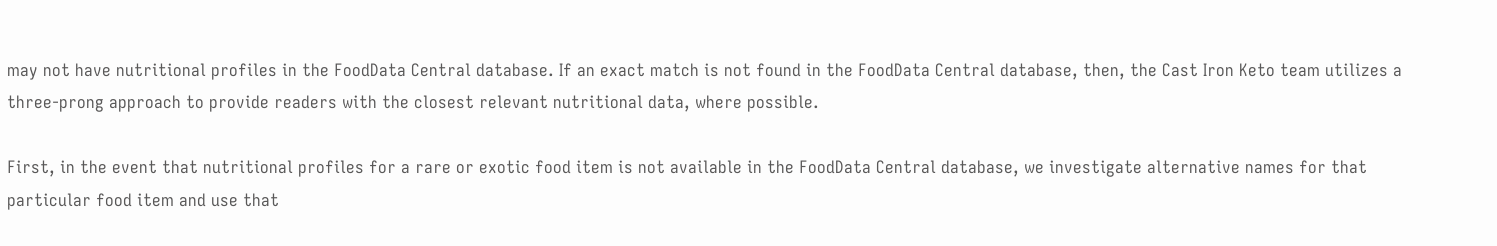may not have nutritional profiles in the FoodData Central database. If an exact match is not found in the FoodData Central database, then, the Cast Iron Keto team utilizes a three-prong approach to provide readers with the closest relevant nutritional data, where possible.

First, in the event that nutritional profiles for a rare or exotic food item is not available in the FoodData Central database, we investigate alternative names for that particular food item and use that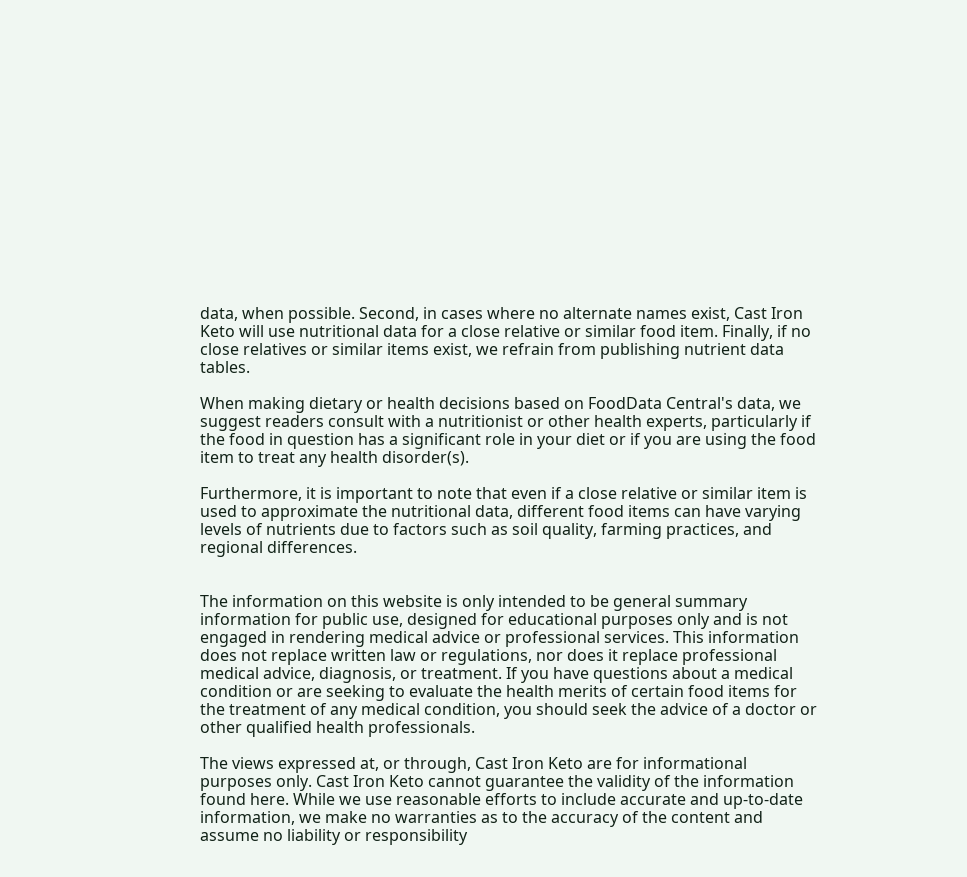data, when possible. Second, in cases where no alternate names exist, Cast Iron Keto will use nutritional data for a close relative or similar food item. Finally, if no close relatives or similar items exist, we refrain from publishing nutrient data tables.

When making dietary or health decisions based on FoodData Central's data, we suggest readers consult with a nutritionist or other health experts, particularly if the food in question has a significant role in your diet or if you are using the food item to treat any health disorder(s).

Furthermore, it is important to note that even if a close relative or similar item is used to approximate the nutritional data, different food items can have varying levels of nutrients due to factors such as soil quality, farming practices, and regional differences.


The information on this website is only intended to be general summary information for public use, designed for educational purposes only and is not engaged in rendering medical advice or professional services. This information does not replace written law or regulations, nor does it replace professional medical advice, diagnosis, or treatment. If you have questions about a medical condition or are seeking to evaluate the health merits of certain food items for the treatment of any medical condition, you should seek the advice of a doctor or other qualified health professionals.

The views expressed at, or through, Cast Iron Keto are for informational purposes only. Cast Iron Keto cannot guarantee the validity of the information found here. While we use reasonable efforts to include accurate and up-to-date information, we make no warranties as to the accuracy of the content and assume no liability or responsibility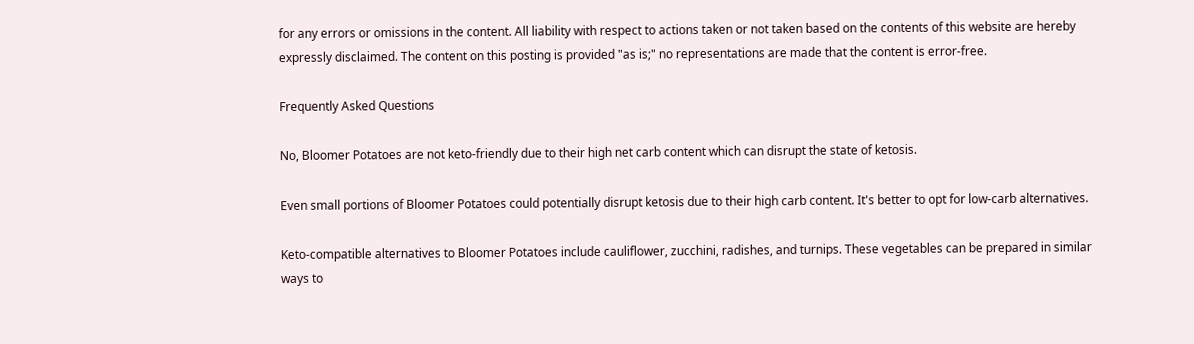for any errors or omissions in the content. All liability with respect to actions taken or not taken based on the contents of this website are hereby expressly disclaimed. The content on this posting is provided "as is;" no representations are made that the content is error-free.

Frequently Asked Questions

No, Bloomer Potatoes are not keto-friendly due to their high net carb content which can disrupt the state of ketosis.

Even small portions of Bloomer Potatoes could potentially disrupt ketosis due to their high carb content. It's better to opt for low-carb alternatives.

Keto-compatible alternatives to Bloomer Potatoes include cauliflower, zucchini, radishes, and turnips. These vegetables can be prepared in similar ways to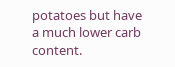potatoes but have a much lower carb content.